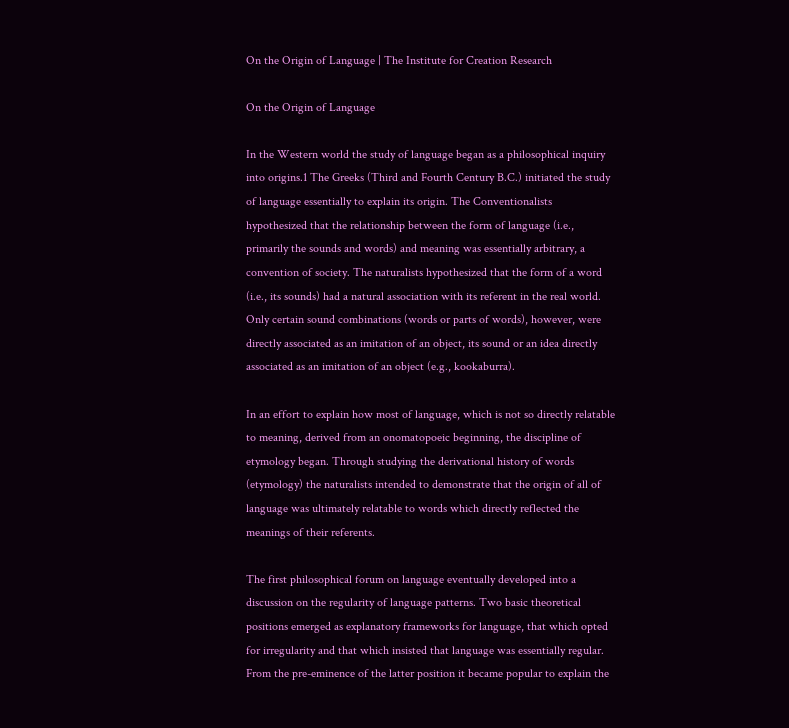On the Origin of Language | The Institute for Creation Research

On the Origin of Language

In the Western world the study of language began as a philosophical inquiry into origins.1 The Greeks (Third and Fourth Century B.C.) initiated the study of language essentially to explain its origin. The Conventionalists hypothesized that the relationship between the form of language (i.e., primarily the sounds and words) and meaning was essentially arbitrary, a convention of society. The naturalists hypothesized that the form of a word (i.e., its sounds) had a natural association with its referent in the real world. Only certain sound combinations (words or parts of words), however, were directly associated as an imitation of an object, its sound or an idea directly associated as an imitation of an object (e.g., kookaburra).

In an effort to explain how most of language, which is not so directly relatable to meaning, derived from an onomatopoeic beginning, the discipline of etymology began. Through studying the derivational history of words (etymology) the naturalists intended to demonstrate that the origin of all of language was ultimately relatable to words which directly reflected the meanings of their referents.

The first philosophical forum on language eventually developed into a discussion on the regularity of language patterns. Two basic theoretical positions emerged as explanatory frameworks for language, that which opted for irregularity and that which insisted that language was essentially regular. From the pre-eminence of the latter position it became popular to explain the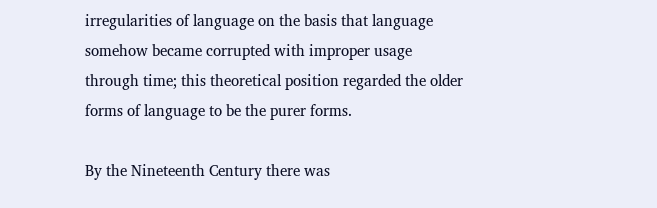irregularities of language on the basis that language somehow became corrupted with improper usage through time; this theoretical position regarded the older forms of language to be the purer forms.

By the Nineteenth Century there was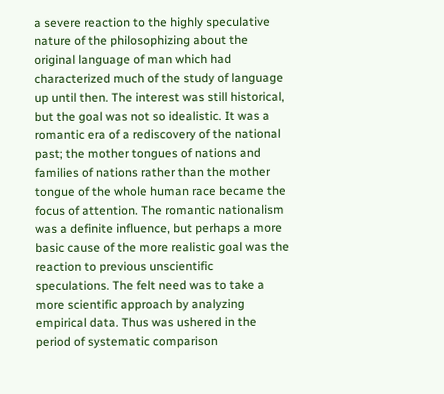a severe reaction to the highly speculative nature of the philosophizing about the original language of man which had characterized much of the study of language up until then. The interest was still historical, but the goal was not so idealistic. It was a romantic era of a rediscovery of the national past; the mother tongues of nations and families of nations rather than the mother tongue of the whole human race became the focus of attention. The romantic nationalism was a definite influence, but perhaps a more basic cause of the more realistic goal was the reaction to previous unscientific speculations. The felt need was to take a more scientific approach by analyzing empirical data. Thus was ushered in the period of systematic comparison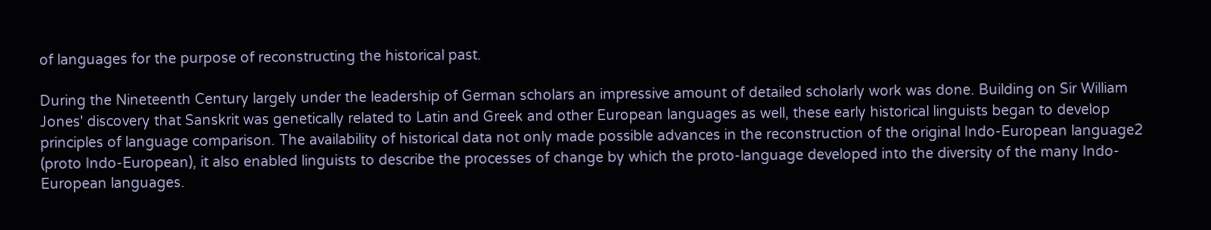of languages for the purpose of reconstructing the historical past.

During the Nineteenth Century largely under the leadership of German scholars an impressive amount of detailed scholarly work was done. Building on Sir William Jones' discovery that Sanskrit was genetically related to Latin and Greek and other European languages as well, these early historical linguists began to develop principles of language comparison. The availability of historical data not only made possible advances in the reconstruction of the original Indo-European language2 (proto Indo-European), it also enabled linguists to describe the processes of change by which the proto-language developed into the diversity of the many Indo-European languages.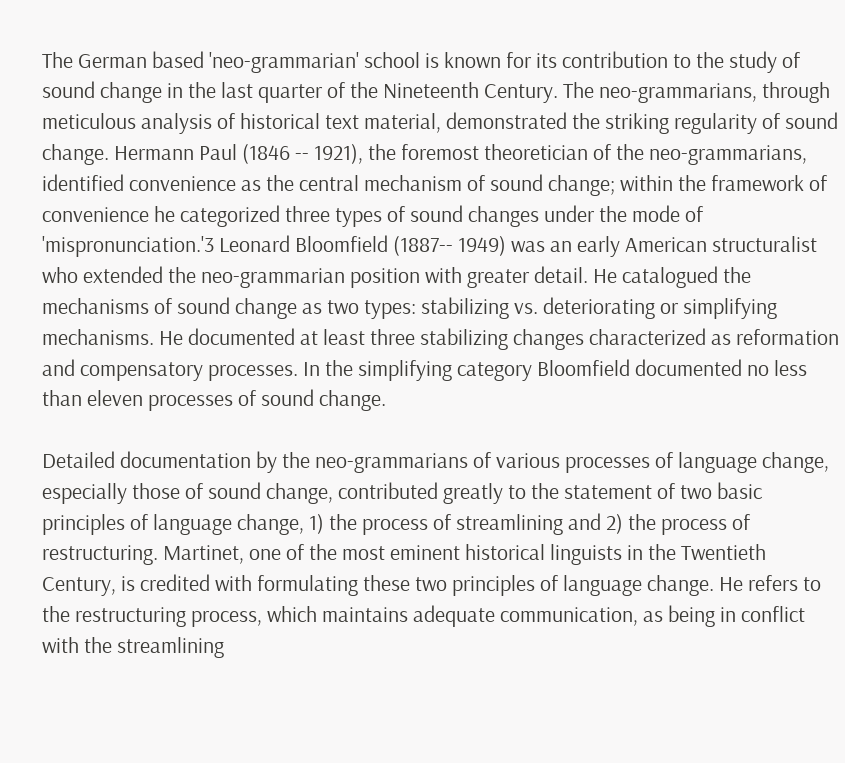The German based 'neo-grammarian' school is known for its contribution to the study of sound change in the last quarter of the Nineteenth Century. The neo-grammarians, through meticulous analysis of historical text material, demonstrated the striking regularity of sound change. Hermann Paul (1846 -- 1921), the foremost theoretician of the neo-grammarians, identified convenience as the central mechanism of sound change; within the framework of convenience he categorized three types of sound changes under the mode of 'mispronunciation.'3 Leonard Bloomfield (1887-- 1949) was an early American structuralist who extended the neo-grammarian position with greater detail. He catalogued the mechanisms of sound change as two types: stabilizing vs. deteriorating or simplifying mechanisms. He documented at least three stabilizing changes characterized as reformation and compensatory processes. In the simplifying category Bloomfield documented no less than eleven processes of sound change.

Detailed documentation by the neo-grammarians of various processes of language change, especially those of sound change, contributed greatly to the statement of two basic principles of language change, 1) the process of streamlining and 2) the process of restructuring. Martinet, one of the most eminent historical linguists in the Twentieth Century, is credited with formulating these two principles of language change. He refers to the restructuring process, which maintains adequate communication, as being in conflict with the streamlining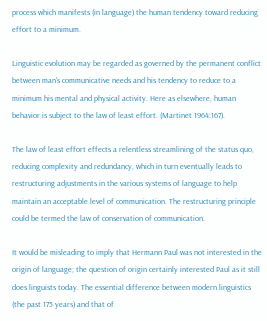process which manifests (in language) the human tendency toward reducing effort to a minimum.

Linguistic evolution may be regarded as governed by the permanent conflict between man's communicative needs and his tendency to reduce to a minimum his mental and physical activity. Here as elsewhere, human behavior is subject to the law of least effort. (Martinet 1964:167).

The law of least effort effects a relentless streamlining of the status quo, reducing complexity and redundancy, which in turn eventually leads to restructuring adjustments in the various systems of language to help maintain an acceptable level of communication. The restructuring principle could be termed the law of conservation of communication.

It would be misleading to imply that Hermann Paul was not interested in the origin of language; the question of origin certainly interested Paul as it still does linguists today. The essential difference between modern linguistics (the past 175 years) and that of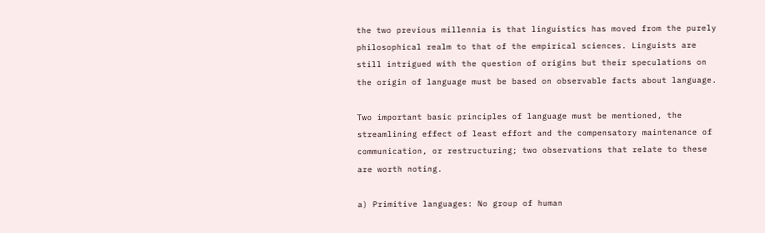the two previous millennia is that linguistics has moved from the purely philosophical realm to that of the empirical sciences. Linguists are still intrigued with the question of origins but their speculations on the origin of language must be based on observable facts about language.

Two important basic principles of language must be mentioned, the streamlining effect of least effort and the compensatory maintenance of communication, or restructuring; two observations that relate to these are worth noting.

a) Primitive languages: No group of human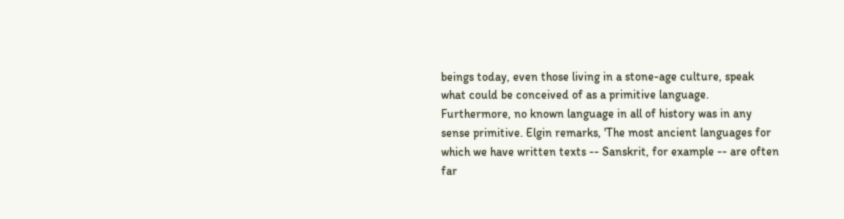beings today, even those living in a stone-age culture, speak what could be conceived of as a primitive language. Furthermore, no known language in all of history was in any sense primitive. Elgin remarks, 'The most ancient languages for which we have written texts -- Sanskrit, for example -- are often far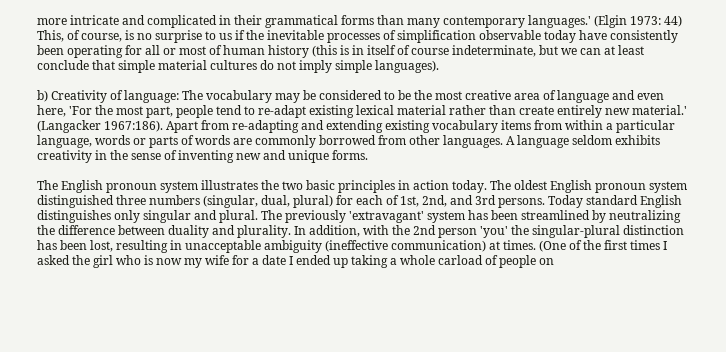more intricate and complicated in their grammatical forms than many contemporary languages.' (Elgin 1973: 44) This, of course, is no surprise to us if the inevitable processes of simplification observable today have consistently been operating for all or most of human history (this is in itself of course indeterminate, but we can at least conclude that simple material cultures do not imply simple languages).

b) Creativity of language: The vocabulary may be considered to be the most creative area of language and even here, 'For the most part, people tend to re-adapt existing lexical material rather than create entirely new material.' (Langacker 1967:186). Apart from re-adapting and extending existing vocabulary items from within a particular language, words or parts of words are commonly borrowed from other languages. A language seldom exhibits creativity in the sense of inventing new and unique forms.

The English pronoun system illustrates the two basic principles in action today. The oldest English pronoun system distinguished three numbers (singular, dual, plural) for each of 1st, 2nd, and 3rd persons. Today standard English distinguishes only singular and plural. The previously 'extravagant' system has been streamlined by neutralizing the difference between duality and plurality. In addition, with the 2nd person 'you' the singular-plural distinction has been lost, resulting in unacceptable ambiguity (ineffective communication) at times. (One of the first times I asked the girl who is now my wife for a date I ended up taking a whole carload of people on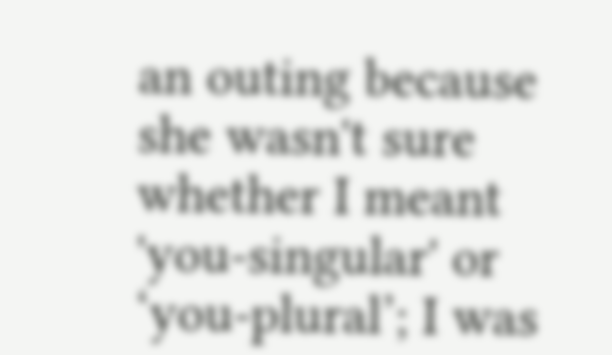an outing because she wasn't sure whether I meant 'you-singular' or ‘you-plural’; I was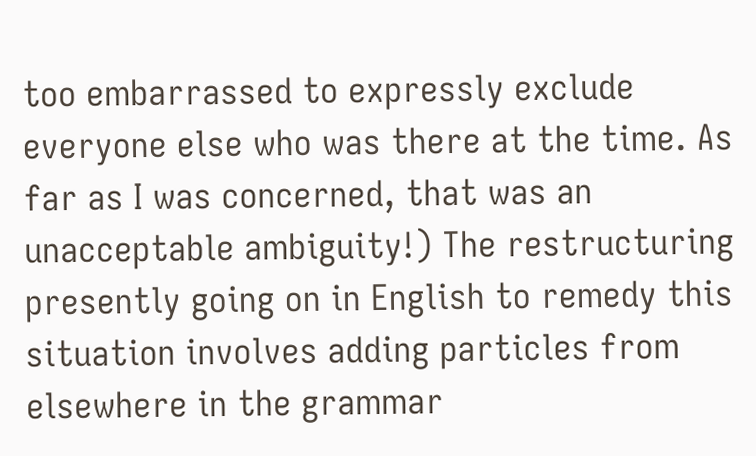too embarrassed to expressly exclude everyone else who was there at the time. As far as I was concerned, that was an unacceptable ambiguity!) The restructuring presently going on in English to remedy this situation involves adding particles from elsewhere in the grammar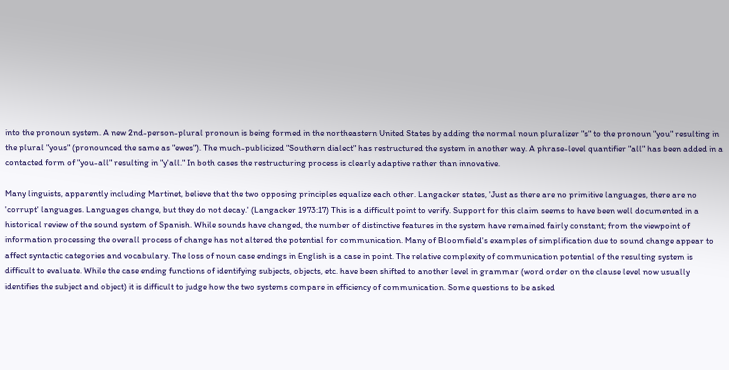into the pronoun system. A new 2nd-person-plural pronoun is being formed in the northeastern United States by adding the normal noun pluralizer "s" to the pronoun "you" resulting in the plural "yous" (pronounced the same as "ewes"). The much-publicized "Southern dialect" has restructured the system in another way. A phrase-level quantifier "all" has been added in a contacted form of "you-all" resulting in "y'all." In both cases the restructuring process is clearly adaptive rather than innovative.

Many linguists, apparently including Martinet, believe that the two opposing principles equalize each other. Langacker states, 'Just as there are no primitive languages, there are no 'corrupt' languages. Languages change, but they do not decay.' (Langacker 1973:17) This is a difficult point to verify. Support for this claim seems to have been well documented in a historical review of the sound system of Spanish. While sounds have changed, the number of distinctive features in the system have remained fairly constant; from the viewpoint of information processing the overall process of change has not altered the potential for communication. Many of Bloomfield's examples of simplification due to sound change appear to affect syntactic categories and vocabulary. The loss of noun case endings in English is a case in point. The relative complexity of communication potential of the resulting system is difficult to evaluate. While the case ending functions of identifying subjects, objects, etc. have been shifted to another level in grammar (word order on the clause level now usually identifies the subject and object) it is difficult to judge how the two systems compare in efficiency of communication. Some questions to be asked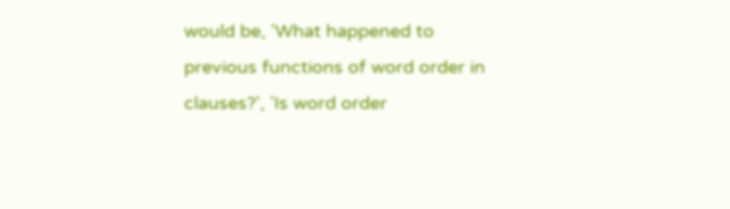would be, 'What happened to previous functions of word order in clauses?', 'Is word order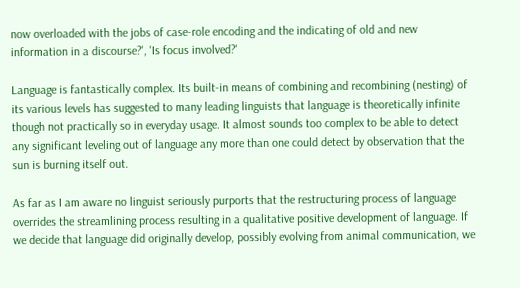now overloaded with the jobs of case-role encoding and the indicating of old and new information in a discourse?', 'Is focus involved?'

Language is fantastically complex. Its built-in means of combining and recombining (nesting) of its various levels has suggested to many leading linguists that language is theoretically infinite though not practically so in everyday usage. It almost sounds too complex to be able to detect any significant leveling out of language any more than one could detect by observation that the sun is burning itself out.

As far as I am aware no linguist seriously purports that the restructuring process of language overrides the streamlining process resulting in a qualitative positive development of language. If we decide that language did originally develop, possibly evolving from animal communication, we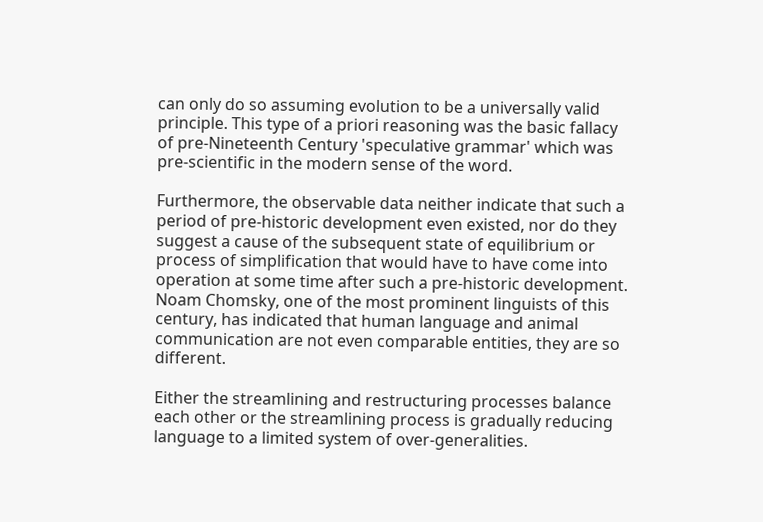can only do so assuming evolution to be a universally valid principle. This type of a priori reasoning was the basic fallacy of pre-Nineteenth Century 'speculative grammar' which was pre-scientific in the modern sense of the word.

Furthermore, the observable data neither indicate that such a period of pre-historic development even existed, nor do they suggest a cause of the subsequent state of equilibrium or process of simplification that would have to have come into operation at some time after such a pre-historic development. Noam Chomsky, one of the most prominent linguists of this century, has indicated that human language and animal communication are not even comparable entities, they are so different.

Either the streamlining and restructuring processes balance each other or the streamlining process is gradually reducing language to a limited system of over-generalities.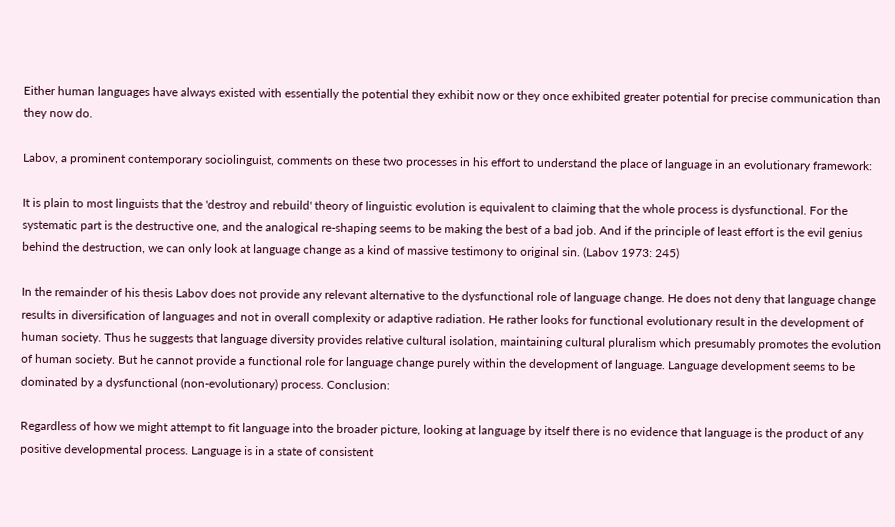Either human languages have always existed with essentially the potential they exhibit now or they once exhibited greater potential for precise communication than they now do.

Labov, a prominent contemporary sociolinguist, comments on these two processes in his effort to understand the place of language in an evolutionary framework:

It is plain to most linguists that the 'destroy and rebuild' theory of linguistic evolution is equivalent to claiming that the whole process is dysfunctional. For the systematic part is the destructive one, and the analogical re-shaping seems to be making the best of a bad job. And if the principle of least effort is the evil genius behind the destruction, we can only look at language change as a kind of massive testimony to original sin. (Labov 1973: 245)

In the remainder of his thesis Labov does not provide any relevant alternative to the dysfunctional role of language change. He does not deny that language change results in diversification of languages and not in overall complexity or adaptive radiation. He rather looks for functional evolutionary result in the development of human society. Thus he suggests that language diversity provides relative cultural isolation, maintaining cultural pluralism which presumably promotes the evolution of human society. But he cannot provide a functional role for language change purely within the development of language. Language development seems to be dominated by a dysfunctional (non-evolutionary) process. Conclusion:

Regardless of how we might attempt to fit language into the broader picture, looking at language by itself there is no evidence that language is the product of any positive developmental process. Language is in a state of consistent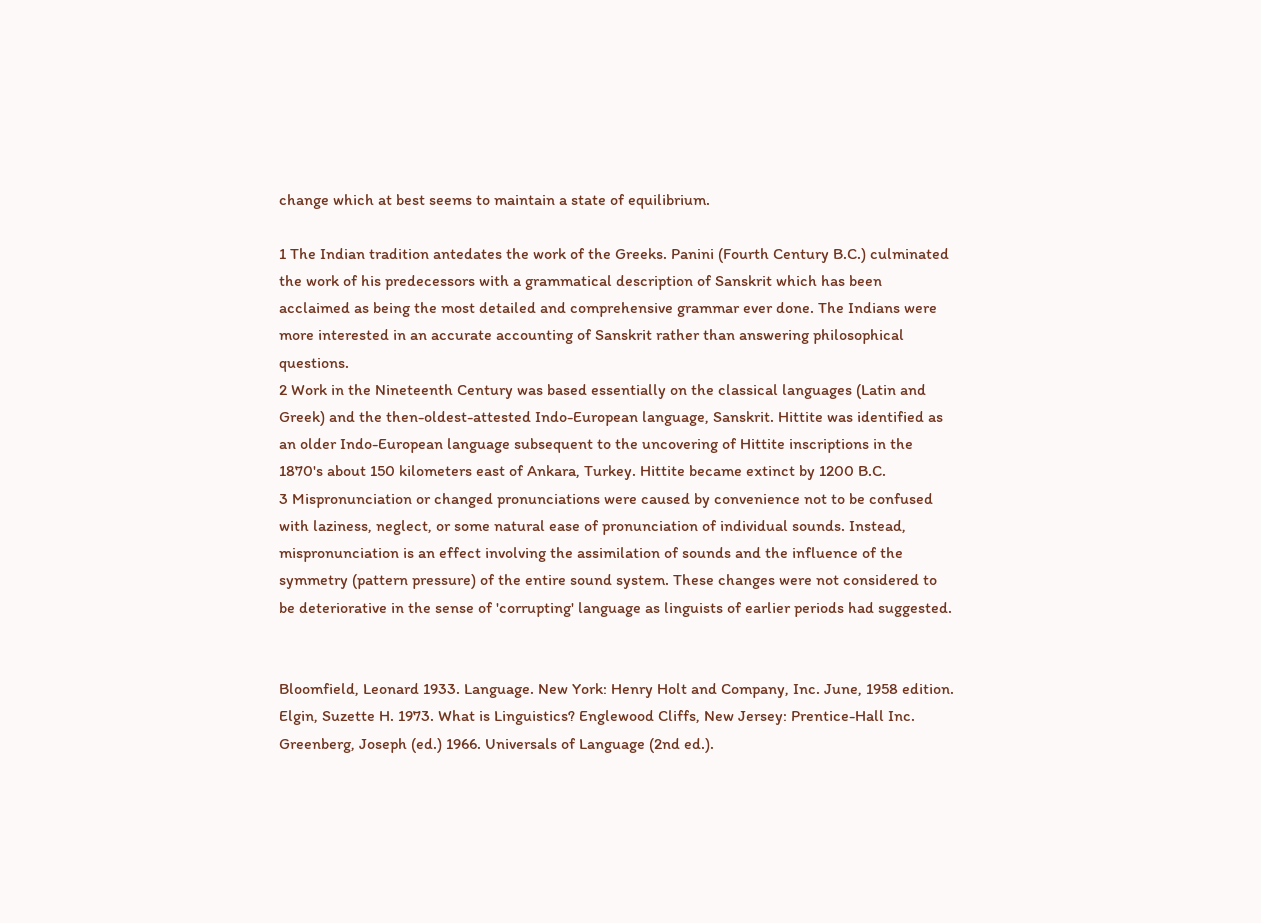change which at best seems to maintain a state of equilibrium.

1 The Indian tradition antedates the work of the Greeks. Panini (Fourth Century B.C.) culminated the work of his predecessors with a grammatical description of Sanskrit which has been acclaimed as being the most detailed and comprehensive grammar ever done. The Indians were more interested in an accurate accounting of Sanskrit rather than answering philosophical questions.
2 Work in the Nineteenth Century was based essentially on the classical languages (Latin and Greek) and the then-oldest-attested Indo-European language, Sanskrit. Hittite was identified as an older Indo-European language subsequent to the uncovering of Hittite inscriptions in the 1870's about 150 kilometers east of Ankara, Turkey. Hittite became extinct by 1200 B.C.
3 Mispronunciation or changed pronunciations were caused by convenience not to be confused with laziness, neglect, or some natural ease of pronunciation of individual sounds. Instead, mispronunciation is an effect involving the assimilation of sounds and the influence of the symmetry (pattern pressure) of the entire sound system. These changes were not considered to be deteriorative in the sense of 'corrupting' language as linguists of earlier periods had suggested.


Bloomfield, Leonard 1933. Language. New York: Henry Holt and Company, Inc. June, 1958 edition.
Elgin, Suzette H. 1973. What is Linguistics? Englewood Cliffs, New Jersey: Prentice-Hall Inc.
Greenberg, Joseph (ed.) 1966. Universals of Language (2nd ed.).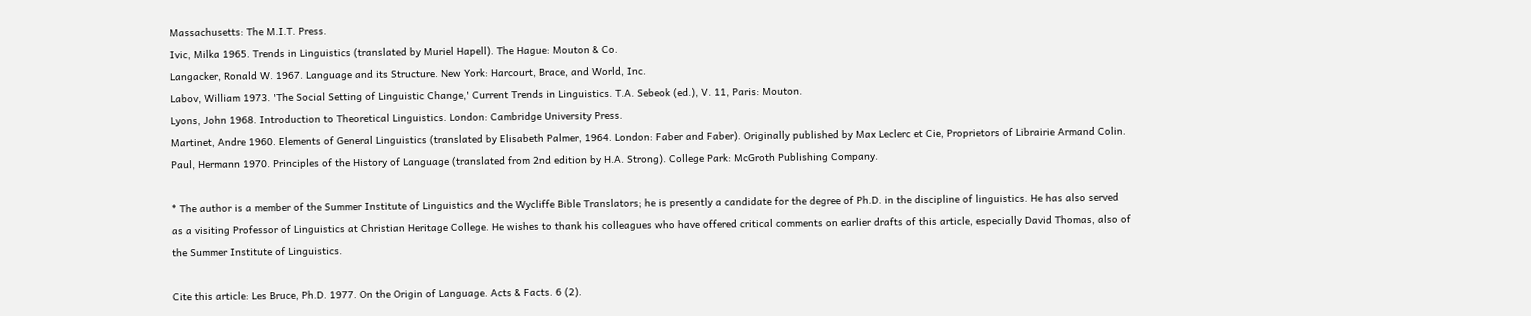Massachusetts: The M.I.T. Press.
Ivic, Milka 1965. Trends in Linguistics (translated by Muriel Hapell). The Hague: Mouton & Co.
Langacker, Ronald W. 1967. Language and its Structure. New York: Harcourt, Brace, and World, Inc.
Labov, William 1973. 'The Social Setting of Linguistic Change,' Current Trends in Linguistics. T.A. Sebeok (ed.), V. 11, Paris: Mouton.
Lyons, John 1968. Introduction to Theoretical Linguistics. London: Cambridge University Press.
Martinet, Andre 1960. Elements of General Linguistics (translated by Elisabeth Palmer, 1964. London: Faber and Faber). Originally published by Max Leclerc et Cie, Proprietors of Librairie Armand Colin.
Paul, Hermann 1970. Principles of the History of Language (translated from 2nd edition by H.A. Strong). College Park: McGroth Publishing Company.

* The author is a member of the Summer Institute of Linguistics and the Wycliffe Bible Translators; he is presently a candidate for the degree of Ph.D. in the discipline of linguistics. He has also served as a visiting Professor of Linguistics at Christian Heritage College. He wishes to thank his colleagues who have offered critical comments on earlier drafts of this article, especially David Thomas, also of the Summer Institute of Linguistics.

Cite this article: Les Bruce, Ph.D. 1977. On the Origin of Language. Acts & Facts. 6 (2).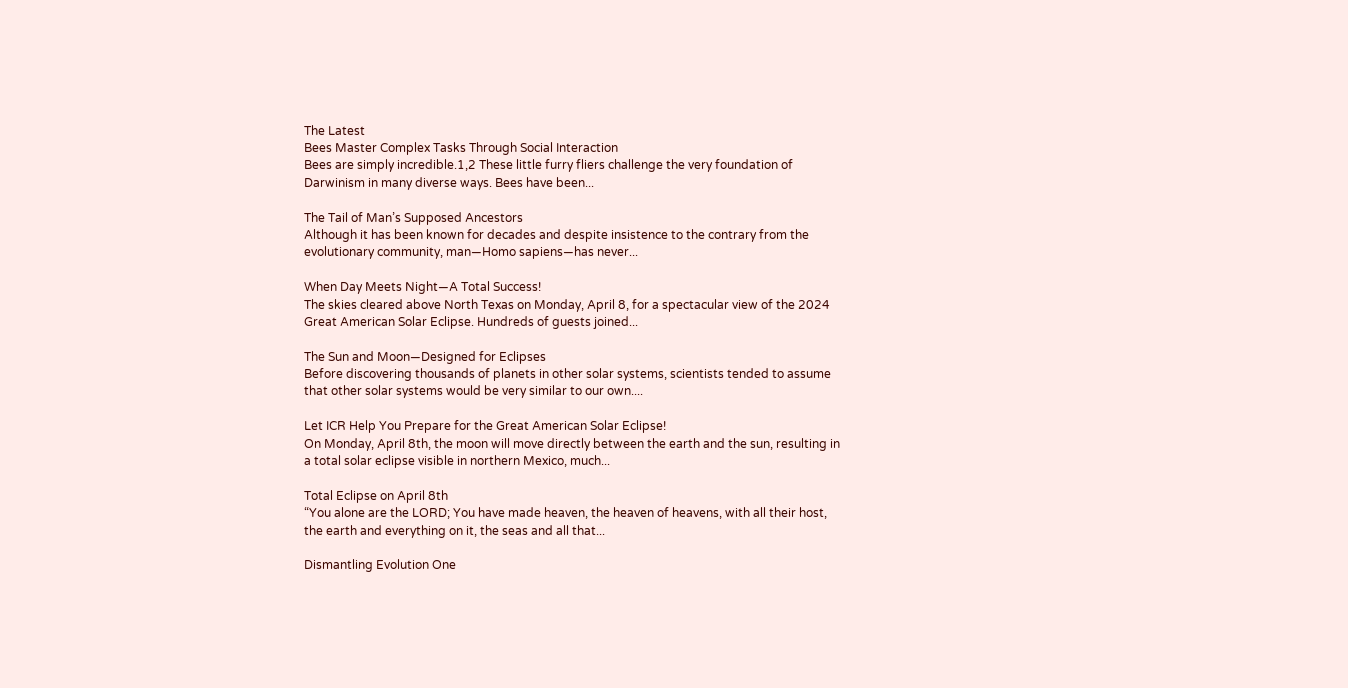The Latest
Bees Master Complex Tasks Through Social Interaction
Bees are simply incredible.1,2 These little furry fliers challenge the very foundation of Darwinism in many diverse ways. Bees have been...

The Tail of Man’s Supposed Ancestors
Although it has been known for decades and despite insistence to the contrary from the evolutionary community, man—Homo sapiens—has never...

When Day Meets Night—A Total Success!
The skies cleared above North Texas on Monday, April 8, for a spectacular view of the 2024 Great American Solar Eclipse. Hundreds of guests joined...

The Sun and Moon—Designed for Eclipses
Before discovering thousands of planets in other solar systems, scientists tended to assume that other solar systems would be very similar to our own....

Let ICR Help You Prepare for the Great American Solar Eclipse!
On Monday, April 8th, the moon will move directly between the earth and the sun, resulting in a total solar eclipse visible in northern Mexico, much...

Total Eclipse on April 8th
“You alone are the LORD; You have made heaven, the heaven of heavens, with all their host, the earth and everything on it, the seas and all that...

Dismantling Evolution One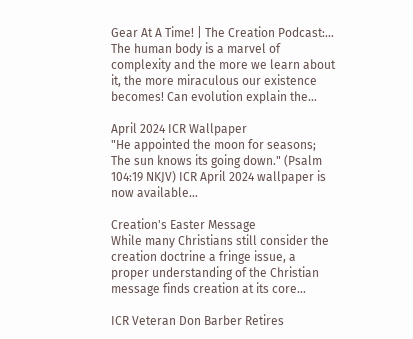Gear At A Time! | The Creation Podcast:...
The human body is a marvel of complexity and the more we learn about it, the more miraculous our existence becomes! Can evolution explain the...

April 2024 ICR Wallpaper
"He appointed the moon for seasons; The sun knows its going down." (Psalm 104:19 NKJV) ICR April 2024 wallpaper is now available...

Creation's Easter Message
While many Christians still consider the creation doctrine a fringe issue, a proper understanding of the Christian message finds creation at its core...

ICR Veteran Don Barber Retires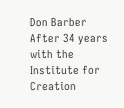Don Barber   After 34 years with the Institute for Creation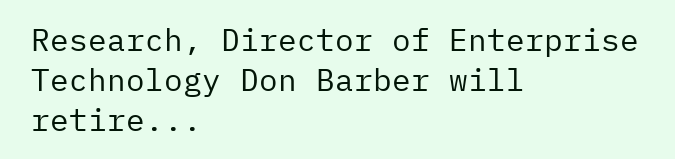Research, Director of Enterprise Technology Don Barber will retire...